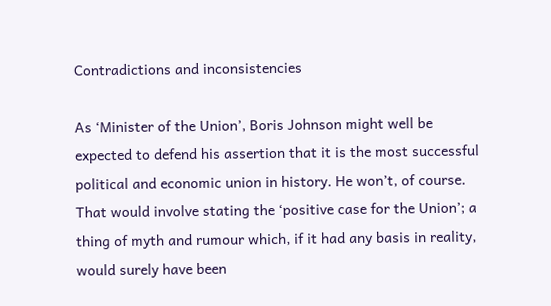Contradictions and inconsistencies

As ‘Minister of the Union’, Boris Johnson might well be expected to defend his assertion that it is the most successful political and economic union in history. He won’t, of course. That would involve stating the ‘positive case for the Union’; a thing of myth and rumour which, if it had any basis in reality, would surely have been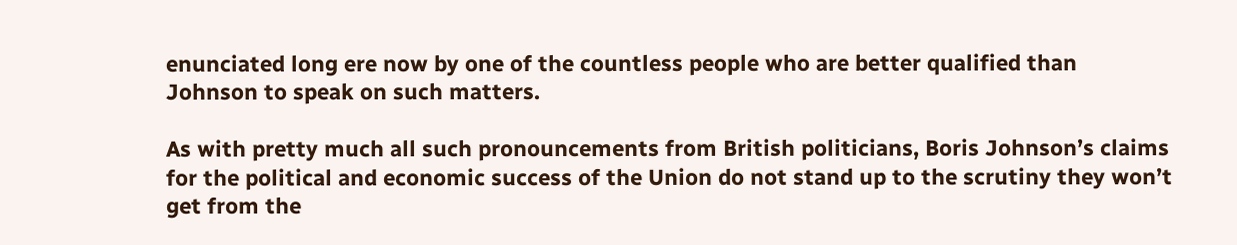enunciated long ere now by one of the countless people who are better qualified than Johnson to speak on such matters.

As with pretty much all such pronouncements from British politicians, Boris Johnson’s claims for the political and economic success of the Union do not stand up to the scrutiny they won’t get from the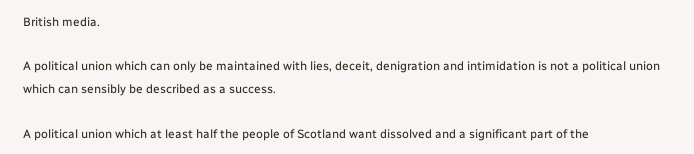British media.

A political union which can only be maintained with lies, deceit, denigration and intimidation is not a political union which can sensibly be described as a success.

A political union which at least half the people of Scotland want dissolved and a significant part of the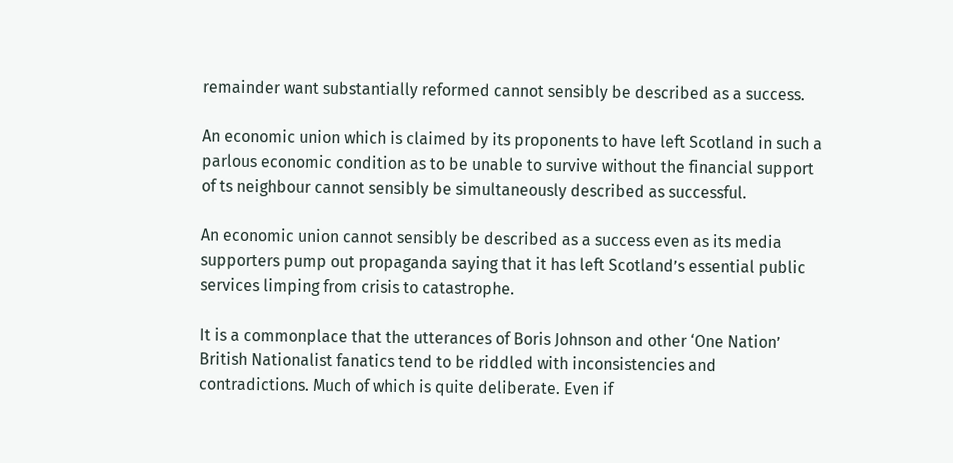remainder want substantially reformed cannot sensibly be described as a success.

An economic union which is claimed by its proponents to have left Scotland in such a parlous economic condition as to be unable to survive without the financial support of ts neighbour cannot sensibly be simultaneously described as successful.

An economic union cannot sensibly be described as a success even as its media supporters pump out propaganda saying that it has left Scotland’s essential public services limping from crisis to catastrophe.

It is a commonplace that the utterances of Boris Johnson and other ‘One Nation’ British Nationalist fanatics tend to be riddled with inconsistencies and contradictions. Much of which is quite deliberate. Even if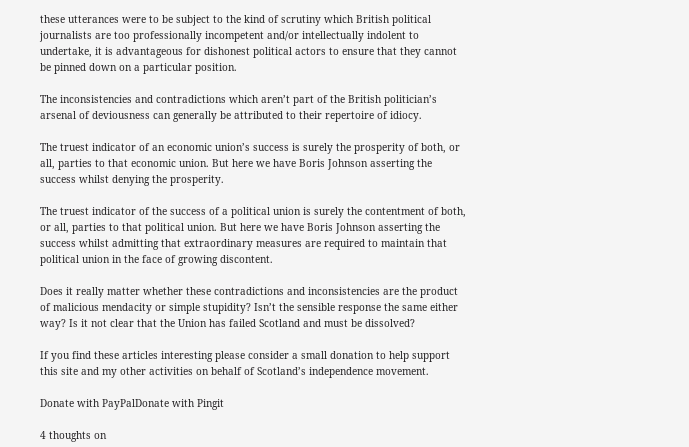these utterances were to be subject to the kind of scrutiny which British political journalists are too professionally incompetent and/or intellectually indolent to undertake, it is advantageous for dishonest political actors to ensure that they cannot be pinned down on a particular position.

The inconsistencies and contradictions which aren’t part of the British politician’s arsenal of deviousness can generally be attributed to their repertoire of idiocy.

The truest indicator of an economic union’s success is surely the prosperity of both, or all, parties to that economic union. But here we have Boris Johnson asserting the success whilst denying the prosperity.

The truest indicator of the success of a political union is surely the contentment of both, or all, parties to that political union. But here we have Boris Johnson asserting the success whilst admitting that extraordinary measures are required to maintain that political union in the face of growing discontent.

Does it really matter whether these contradictions and inconsistencies are the product of malicious mendacity or simple stupidity? Isn’t the sensible response the same either way? Is it not clear that the Union has failed Scotland and must be dissolved?

If you find these articles interesting please consider a small donation to help support this site and my other activities on behalf of Scotland’s independence movement.

Donate with PayPalDonate with Pingit

4 thoughts on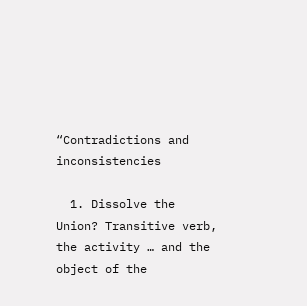“Contradictions and inconsistencies

  1. Dissolve the Union? Transitive verb, the activity … and the object of the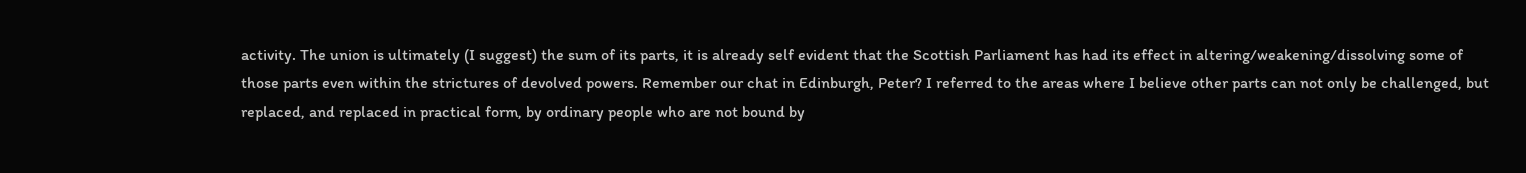activity. The union is ultimately (I suggest) the sum of its parts, it is already self evident that the Scottish Parliament has had its effect in altering/weakening/dissolving some of those parts even within the strictures of devolved powers. Remember our chat in Edinburgh, Peter? I referred to the areas where I believe other parts can not only be challenged, but replaced, and replaced in practical form, by ordinary people who are not bound by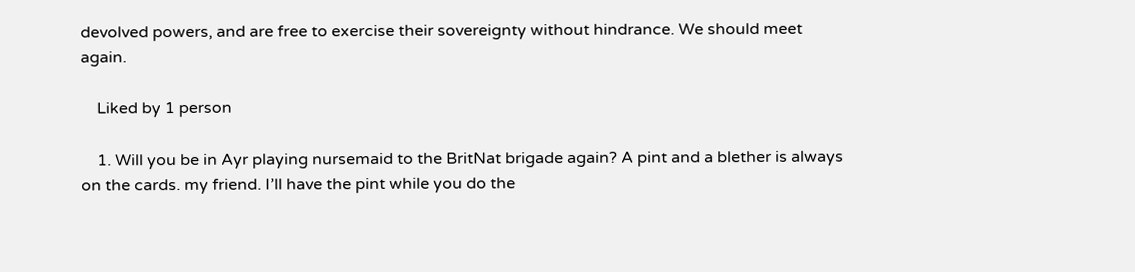devolved powers, and are free to exercise their sovereignty without hindrance. We should meet again.

    Liked by 1 person

    1. Will you be in Ayr playing nursemaid to the BritNat brigade again? A pint and a blether is always on the cards. my friend. I’ll have the pint while you do the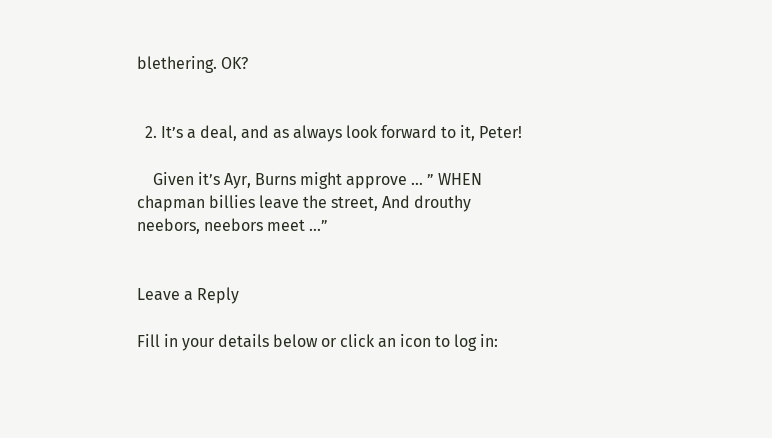blethering. OK?


  2. It’s a deal, and as always look forward to it, Peter!

    Given it’s Ayr, Burns might approve … ” WHEN chapman billies leave the street, And drouthy neebors, neebors meet …”


Leave a Reply

Fill in your details below or click an icon to log in: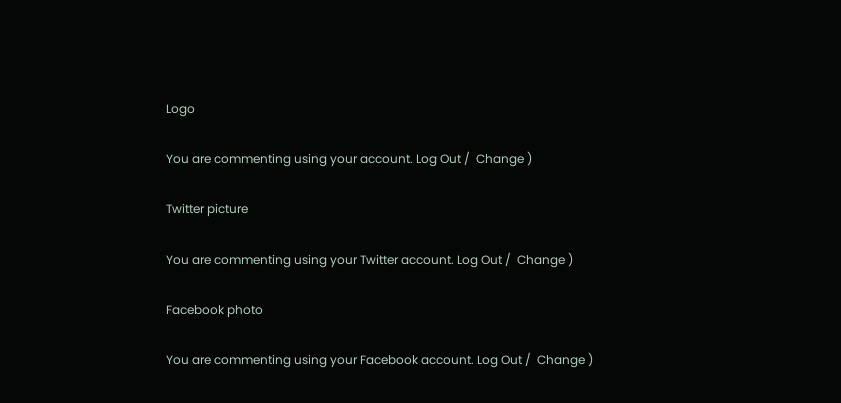Logo

You are commenting using your account. Log Out /  Change )

Twitter picture

You are commenting using your Twitter account. Log Out /  Change )

Facebook photo

You are commenting using your Facebook account. Log Out /  Change )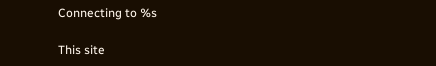Connecting to %s

This site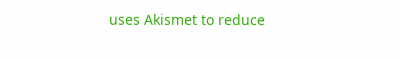uses Akismet to reduce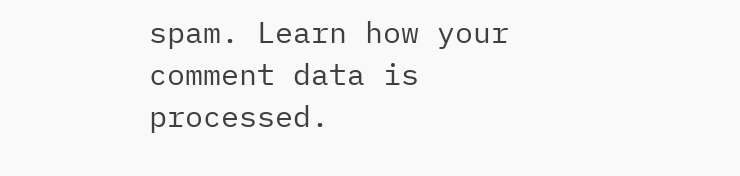spam. Learn how your comment data is processed.